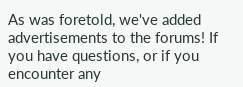As was foretold, we've added advertisements to the forums! If you have questions, or if you encounter any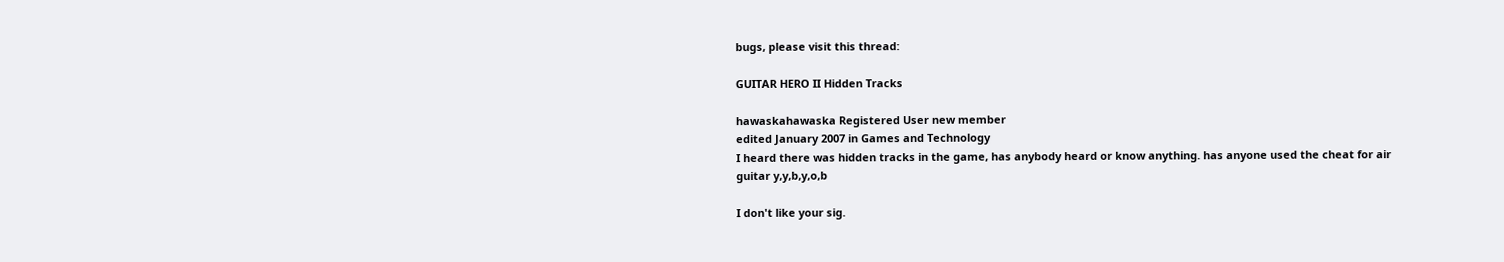bugs, please visit this thread:

GUITAR HERO II Hidden Tracks

hawaskahawaska Registered User new member
edited January 2007 in Games and Technology
I heard there was hidden tracks in the game, has anybody heard or know anything. has anyone used the cheat for air guitar y,y,b,y,o,b

I don't like your sig.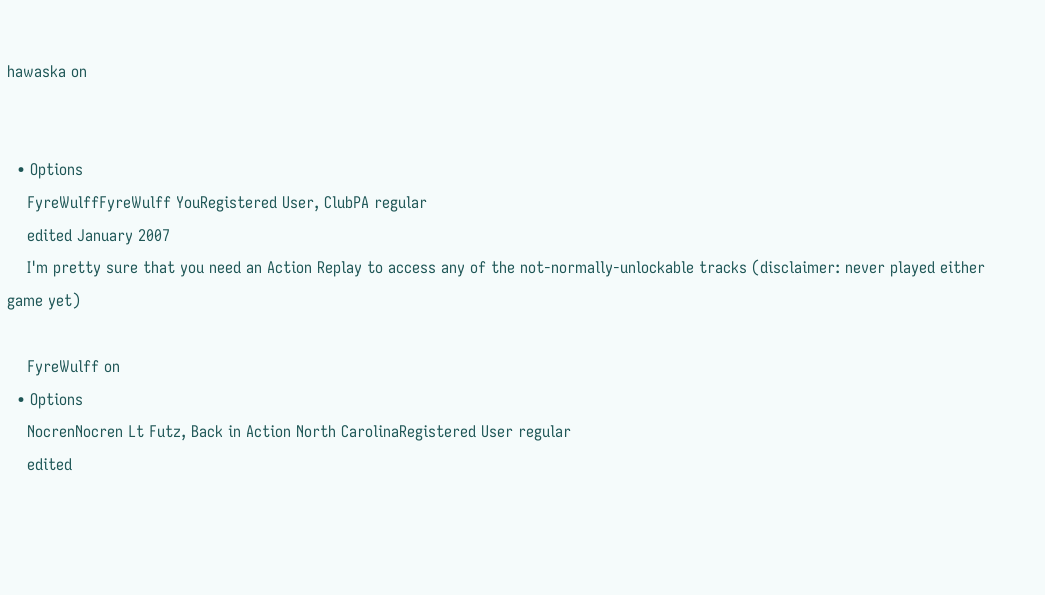hawaska on


  • Options
    FyreWulffFyreWulff YouRegistered User, ClubPA regular
    edited January 2007
    I'm pretty sure that you need an Action Replay to access any of the not-normally-unlockable tracks (disclaimer: never played either game yet)

    FyreWulff on
  • Options
    NocrenNocren Lt Futz, Back in Action North CarolinaRegistered User regular
    edited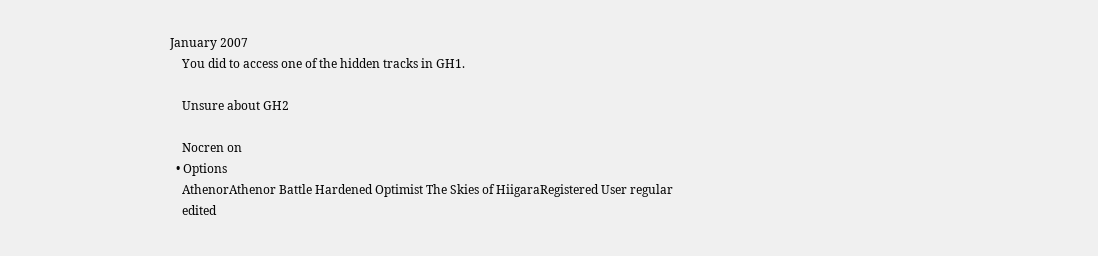January 2007
    You did to access one of the hidden tracks in GH1.

    Unsure about GH2

    Nocren on
  • Options
    AthenorAthenor Battle Hardened Optimist The Skies of HiigaraRegistered User regular
    edited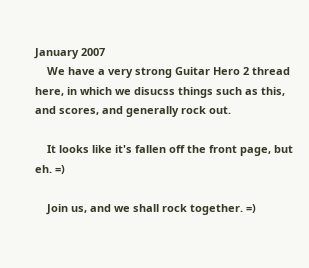January 2007
    We have a very strong Guitar Hero 2 thread here, in which we disucss things such as this, and scores, and generally rock out.

    It looks like it's fallen off the front page, but eh. =)

    Join us, and we shall rock together. =)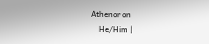Athenor on
    He/Him |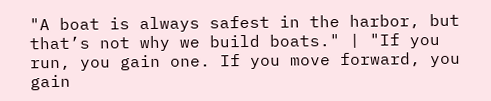"A boat is always safest in the harbor, but that’s not why we build boats." | "If you run, you gain one. If you move forward, you gain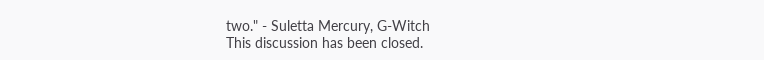two." - Suletta Mercury, G-Witch
This discussion has been closed.